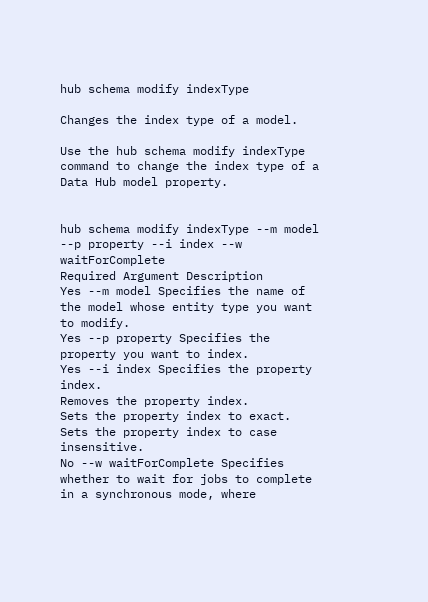hub schema modify indexType

Changes the index type of a model.

Use the hub schema modify indexType command to change the index type of a Data Hub model property.


hub schema modify indexType --m model --p property --i index --w waitForComplete
Required Argument Description
Yes --m model Specifies the name of the model whose entity type you want to modify.
Yes --p property Specifies the property you want to index.
Yes --i index Specifies the property index.
Removes the property index.
Sets the property index to exact.
Sets the property index to case insensitive.
No --w waitForComplete Specifies whether to wait for jobs to complete in a synchronous mode, where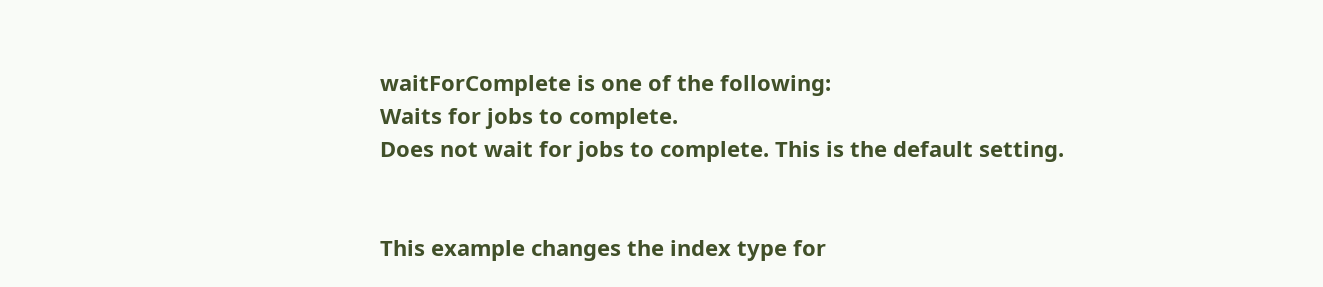waitForComplete is one of the following:
Waits for jobs to complete.
Does not wait for jobs to complete. This is the default setting.


This example changes the index type for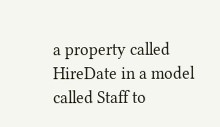a property called HireDate in a model called Staff to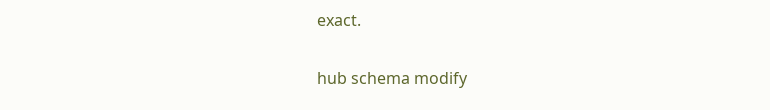exact.

hub schema modify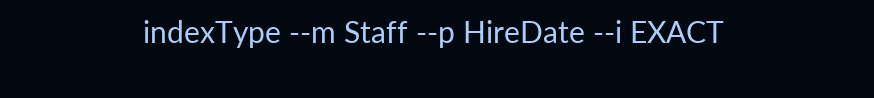indexType --m Staff --p HireDate --i EXACT